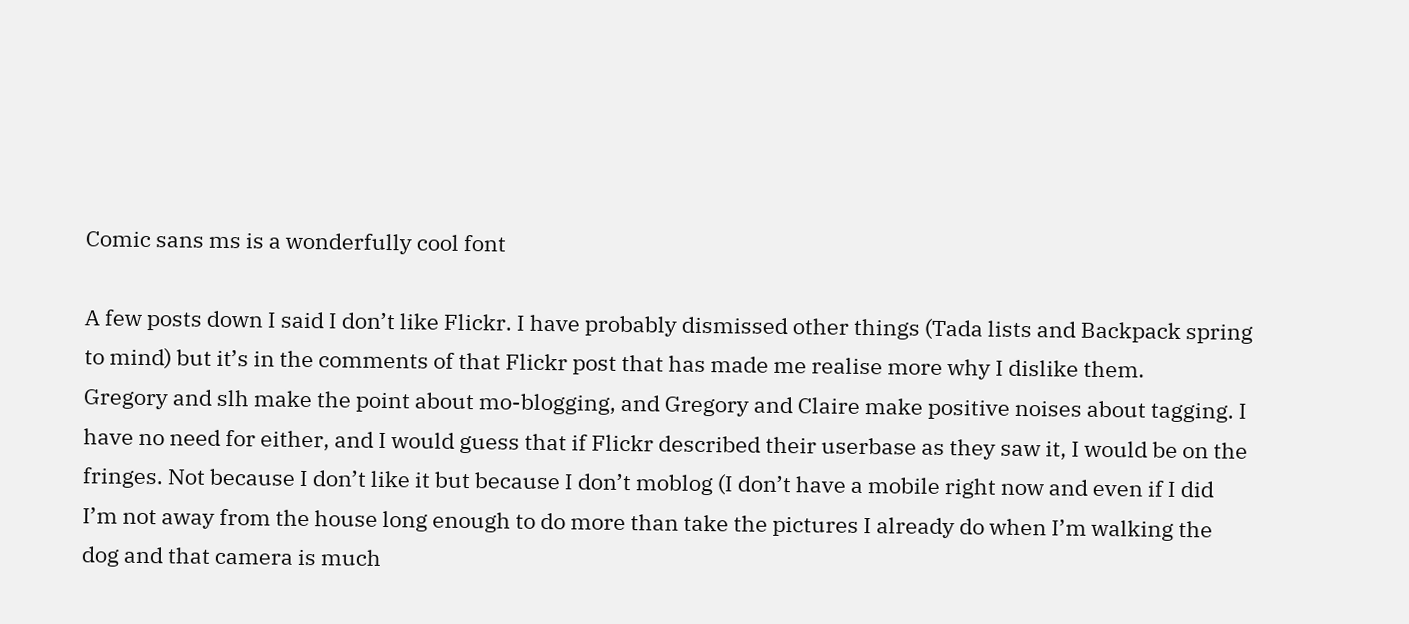Comic sans ms is a wonderfully cool font

A few posts down I said I don’t like Flickr. I have probably dismissed other things (Tada lists and Backpack spring to mind) but it’s in the comments of that Flickr post that has made me realise more why I dislike them.
Gregory and slh make the point about mo-blogging, and Gregory and Claire make positive noises about tagging. I have no need for either, and I would guess that if Flickr described their userbase as they saw it, I would be on the fringes. Not because I don’t like it but because I don’t moblog (I don’t have a mobile right now and even if I did I’m not away from the house long enough to do more than take the pictures I already do when I’m walking the dog and that camera is much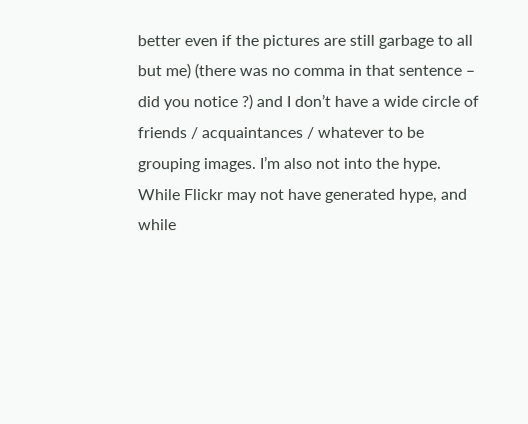better even if the pictures are still garbage to all but me) (there was no comma in that sentence – did you notice ?) and I don’t have a wide circle of friends / acquaintances / whatever to be grouping images. I’m also not into the hype. While Flickr may not have generated hype, and while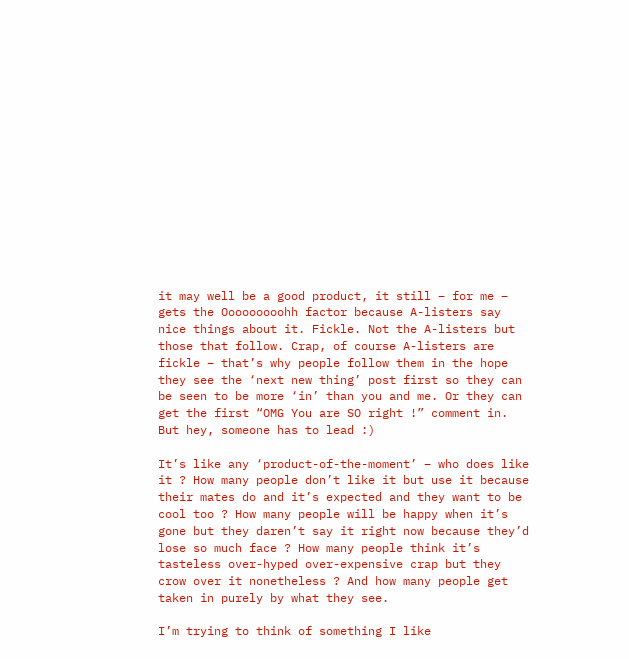it may well be a good product, it still – for me – gets the Ooooooooohh factor because A-listers say nice things about it. Fickle. Not the A-listers but those that follow. Crap, of course A-listers are fickle – that’s why people follow them in the hope they see the ‘next new thing’ post first so they can be seen to be more ‘in’ than you and me. Or they can get the first “OMG You are SO right !” comment in. But hey, someone has to lead :)

It’s like any ‘product-of-the-moment’ – who does like it ? How many people don’t like it but use it because their mates do and it’s expected and they want to be cool too ? How many people will be happy when it’s gone but they daren’t say it right now because they’d lose so much face ? How many people think it’s tasteless over-hyped over-expensive crap but they crow over it nonetheless ? And how many people get taken in purely by what they see.

I’m trying to think of something I like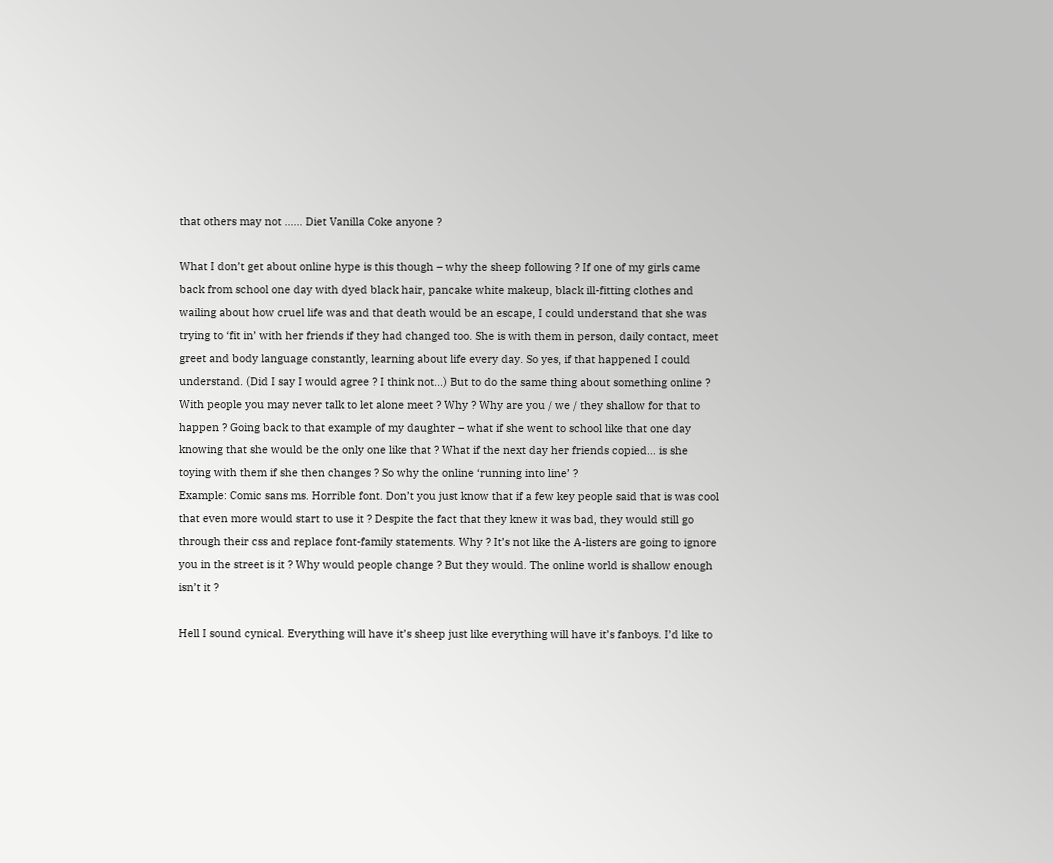that others may not …… Diet Vanilla Coke anyone ?

What I don’t get about online hype is this though – why the sheep following ? If one of my girls came back from school one day with dyed black hair, pancake white makeup, black ill-fitting clothes and wailing about how cruel life was and that death would be an escape, I could understand that she was trying to ‘fit in’ with her friends if they had changed too. She is with them in person, daily contact, meet greet and body language constantly, learning about life every day. So yes, if that happened I could understand. (Did I say I would agree ? I think not…) But to do the same thing about something online ? With people you may never talk to let alone meet ? Why ? Why are you / we / they shallow for that to happen ? Going back to that example of my daughter – what if she went to school like that one day knowing that she would be the only one like that ? What if the next day her friends copied… is she toying with them if she then changes ? So why the online ‘running into line’ ?
Example: Comic sans ms. Horrible font. Don’t you just know that if a few key people said that is was cool that even more would start to use it ? Despite the fact that they knew it was bad, they would still go through their css and replace font-family statements. Why ? It’s not like the A-listers are going to ignore you in the street is it ? Why would people change ? But they would. The online world is shallow enough isn’t it ?

Hell I sound cynical. Everything will have it’s sheep just like everything will have it’s fanboys. I’d like to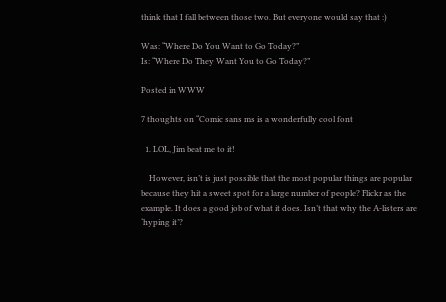think that I fall between those two. But everyone would say that :)

Was: “Where Do You Want to Go Today?”
Is: “Where Do They Want You to Go Today?”

Posted in WWW

7 thoughts on “Comic sans ms is a wonderfully cool font

  1. LOL, Jim beat me to it!

    However, isn’t is just possible that the most popular things are popular because they hit a sweet spot for a large number of people? Flickr as the example. It does a good job of what it does. Isn’t that why the A-listers are ‘hyping it’?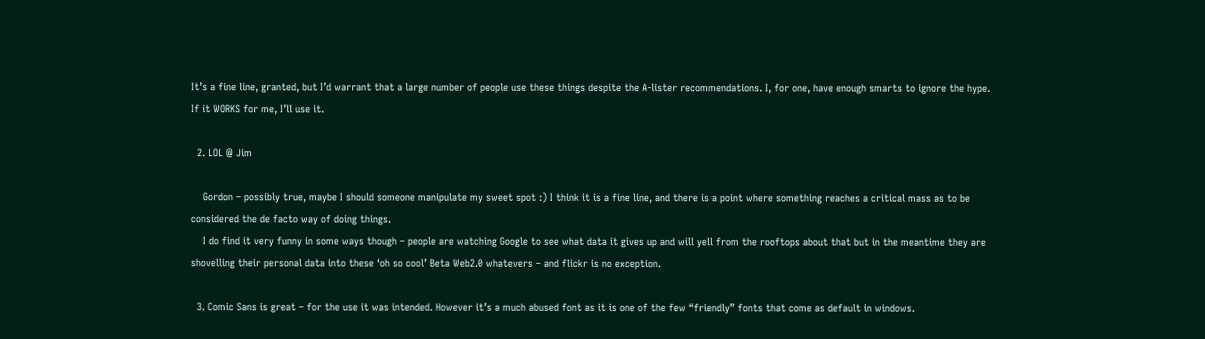It’s a fine line, granted, but I’d warrant that a large number of people use these things despite the A-lister recommendations. I, for one, have enough smarts to ignore the hype. If it WORKS for me, I’ll use it.

  2. LOL @ Jim

    Gordon – possibly true, maybe I should someone manipulate my sweet spot :) I think it is a fine line, and there is a point where something reaches a critical mass as to be considered the de facto way of doing things.
    I do find it very funny in some ways though – people are watching Google to see what data it gives up and will yell from the rooftops about that but in the meantime they are shovelling their personal data into these ‘oh so cool’ Beta Web2.0 whatevers – and flickr is no exception.

  3. Comic Sans is great – for the use it was intended. However it’s a much abused font as it is one of the few “friendly” fonts that come as default in windows.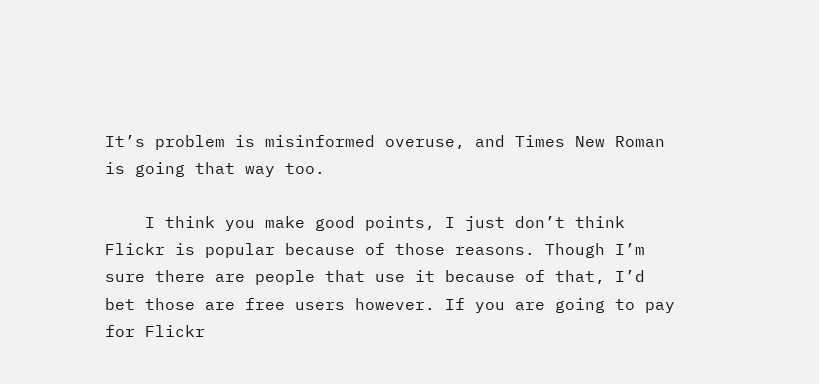It’s problem is misinformed overuse, and Times New Roman is going that way too.

    I think you make good points, I just don’t think Flickr is popular because of those reasons. Though I’m sure there are people that use it because of that, I’d bet those are free users however. If you are going to pay for Flickr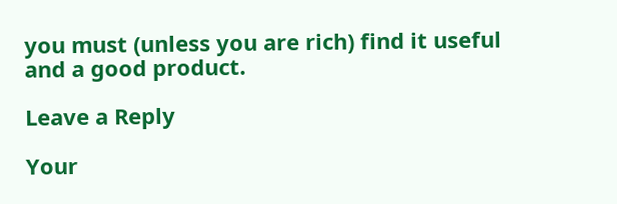you must (unless you are rich) find it useful and a good product.

Leave a Reply

Your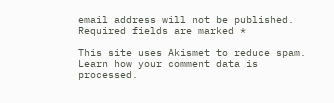email address will not be published. Required fields are marked *

This site uses Akismet to reduce spam. Learn how your comment data is processed.